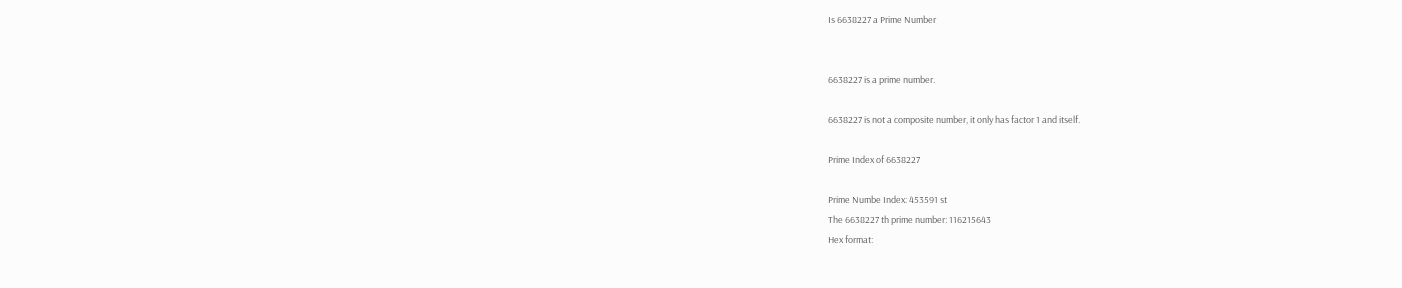Is 6638227 a Prime Number


6638227 is a prime number.

6638227 is not a composite number, it only has factor 1 and itself.

Prime Index of 6638227

Prime Numbe Index: 453591 st
The 6638227 th prime number: 116215643
Hex format: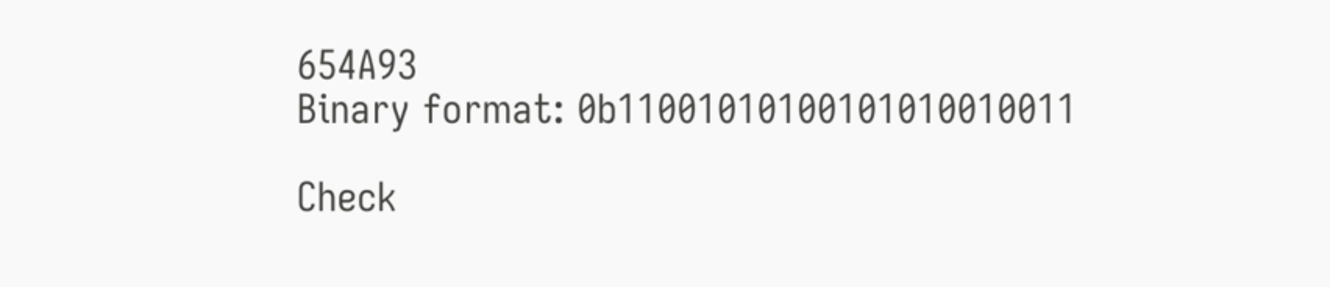654A93
Binary format: 0b11001010100101010010011

Check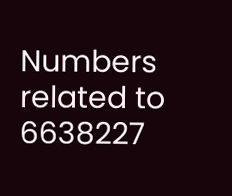Numbers related to 6638227